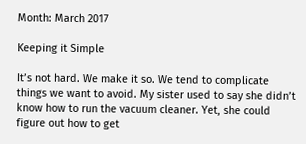Month: March 2017

Keeping it Simple

It’s not hard. We make it so. We tend to complicate things we want to avoid. My sister used to say she didn’t know how to run the vacuum cleaner. Yet, she could figure out how to get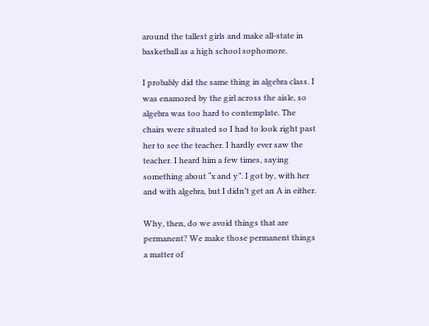around the tallest girls and make all-state in basketball as a high school sophomore.

I probably did the same thing in algebra class. I was enamored by the girl across the aisle, so algebra was too hard to contemplate. The chairs were situated so I had to look right past her to see the teacher. I hardly ever saw the teacher. I heard him a few times, saying something about “x and y”. I got by, with her and with algebra, but I didn’t get an A in either.

Why, then, do we avoid things that are permanent? We make those permanent things a matter of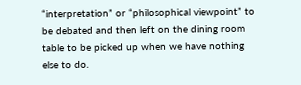“interpretation” or “philosophical viewpoint” to be debated and then left on the dining room table to be picked up when we have nothing else to do.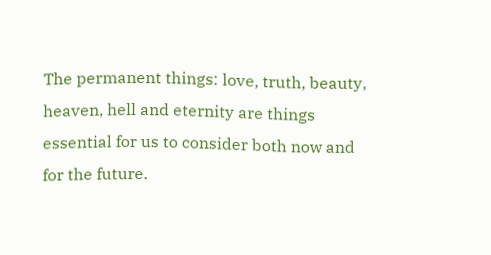The permanent things: love, truth, beauty, heaven, hell and eternity are things essential for us to consider both now and for the future.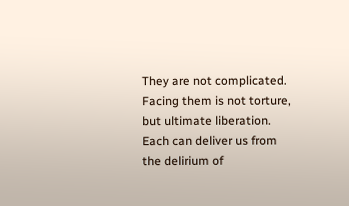They are not complicated. Facing them is not torture, but ultimate liberation. Each can deliver us from the delirium of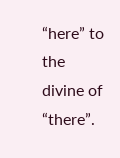“here” to the divine of “there”.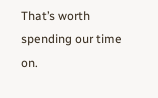That’s worth spending our time on.